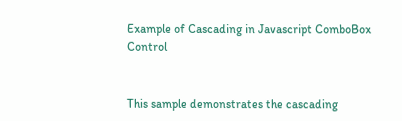Example of Cascading in Javascript ComboBox Control


This sample demonstrates the cascading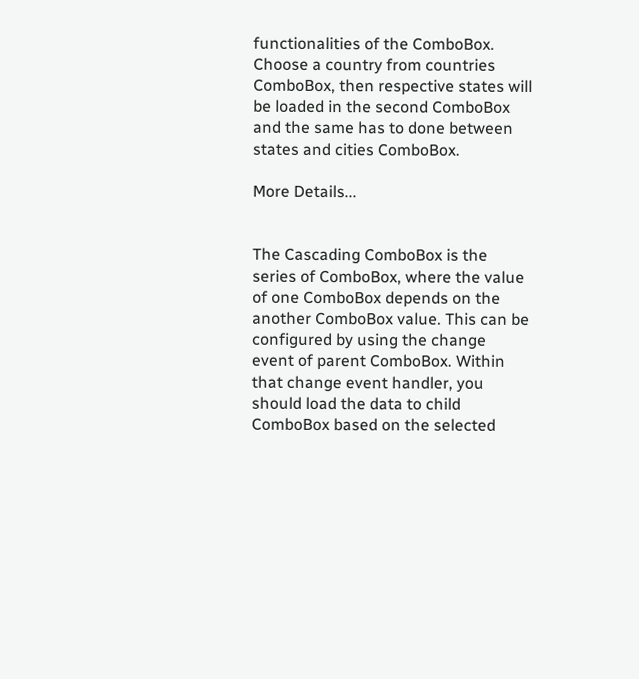functionalities of the ComboBox. Choose a country from countries ComboBox, then respective states will be loaded in the second ComboBox and the same has to done between states and cities ComboBox.

More Details...


The Cascading ComboBox is the series of ComboBox, where the value of one ComboBox depends on the another ComboBox value. This can be configured by using the change event of parent ComboBox. Within that change event handler, you should load the data to child ComboBox based on the selected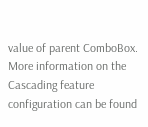value of parent ComboBox. More information on the Cascading feature configuration can be found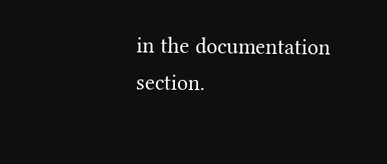in the documentation section.